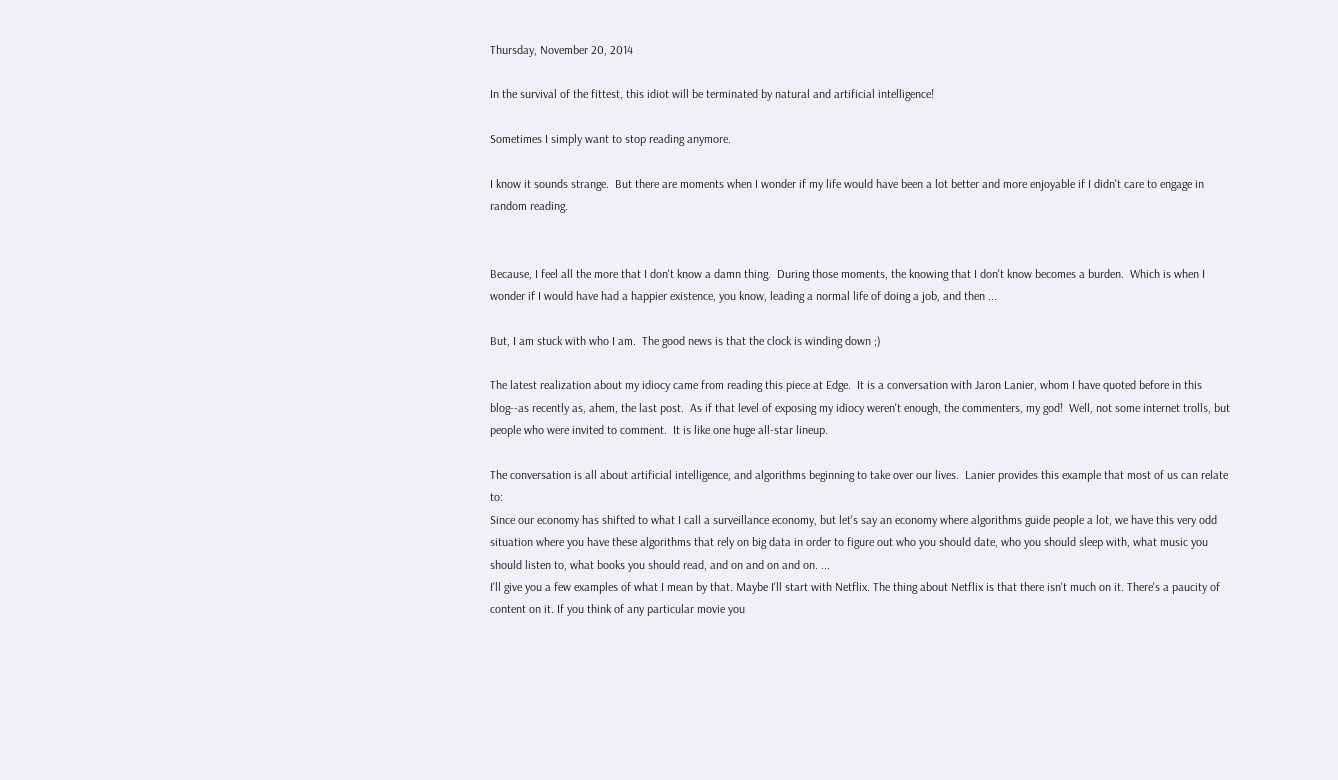Thursday, November 20, 2014

In the survival of the fittest, this idiot will be terminated by natural and artificial intelligence!

Sometimes I simply want to stop reading anymore.

I know it sounds strange.  But there are moments when I wonder if my life would have been a lot better and more enjoyable if I didn't care to engage in random reading.


Because, I feel all the more that I don't know a damn thing.  During those moments, the knowing that I don't know becomes a burden.  Which is when I wonder if I would have had a happier existence, you know, leading a normal life of doing a job, and then ...

But, I am stuck with who I am.  The good news is that the clock is winding down ;)

The latest realization about my idiocy came from reading this piece at Edge.  It is a conversation with Jaron Lanier, whom I have quoted before in this blog--as recently as, ahem, the last post.  As if that level of exposing my idiocy weren't enough, the commenters, my god!  Well, not some internet trolls, but people who were invited to comment.  It is like one huge all-star lineup.

The conversation is all about artificial intelligence, and algorithms beginning to take over our lives.  Lanier provides this example that most of us can relate to:
Since our economy has shifted to what I call a surveillance economy, but let's say an economy where algorithms guide people a lot, we have this very odd situation where you have these algorithms that rely on big data in order to figure out who you should date, who you should sleep with, what music you should listen to, what books you should read, and on and on and on. ...
I'll give you a few examples of what I mean by that. Maybe I'll start with Netflix. The thing about Netflix is that there isn't much on it. There's a paucity of content on it. If you think of any particular movie you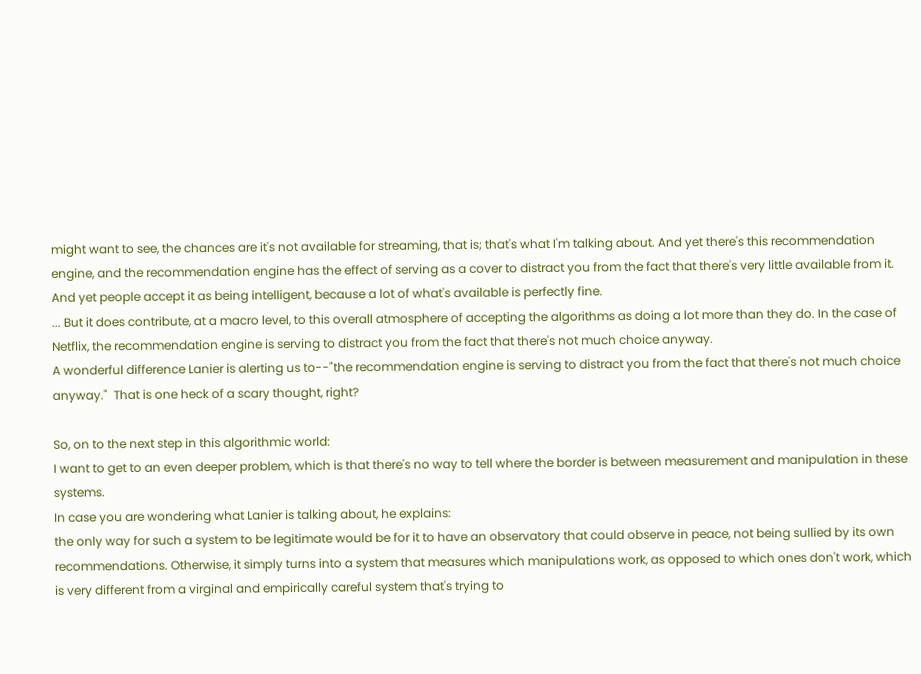might want to see, the chances are it's not available for streaming, that is; that's what I'm talking about. And yet there's this recommendation engine, and the recommendation engine has the effect of serving as a cover to distract you from the fact that there's very little available from it. And yet people accept it as being intelligent, because a lot of what's available is perfectly fine.
... But it does contribute, at a macro level, to this overall atmosphere of accepting the algorithms as doing a lot more than they do. In the case of Netflix, the recommendation engine is serving to distract you from the fact that there's not much choice anyway.
A wonderful difference Lanier is alerting us to--"the recommendation engine is serving to distract you from the fact that there's not much choice anyway."  That is one heck of a scary thought, right?

So, on to the next step in this algorithmic world:
I want to get to an even deeper problem, which is that there's no way to tell where the border is between measurement and manipulation in these systems.
In case you are wondering what Lanier is talking about, he explains:
the only way for such a system to be legitimate would be for it to have an observatory that could observe in peace, not being sullied by its own recommendations. Otherwise, it simply turns into a system that measures which manipulations work, as opposed to which ones don't work, which is very different from a virginal and empirically careful system that's trying to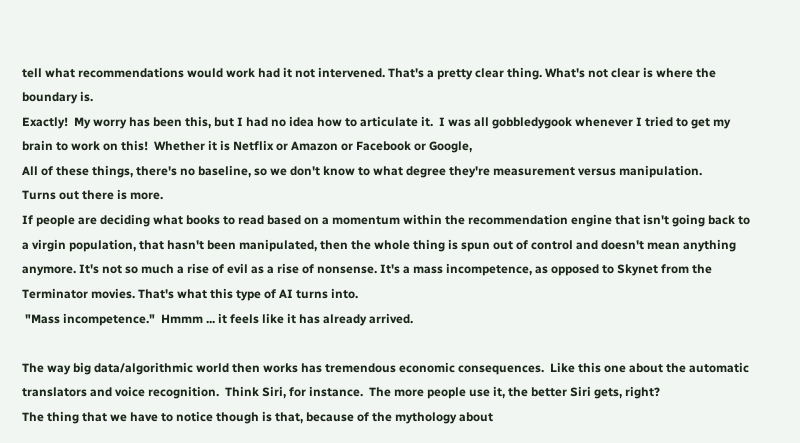tell what recommendations would work had it not intervened. That's a pretty clear thing. What's not clear is where the boundary is.
Exactly!  My worry has been this, but I had no idea how to articulate it.  I was all gobbledygook whenever I tried to get my brain to work on this!  Whether it is Netflix or Amazon or Facebook or Google,
All of these things, there's no baseline, so we don't know to what degree they're measurement versus manipulation.
Turns out there is more.
If people are deciding what books to read based on a momentum within the recommendation engine that isn't going back to a virgin population, that hasn't been manipulated, then the whole thing is spun out of control and doesn't mean anything anymore. It's not so much a rise of evil as a rise of nonsense. It's a mass incompetence, as opposed to Skynet from the Terminator movies. That's what this type of AI turns into.
 "Mass incompetence."  Hmmm ... it feels like it has already arrived.

The way big data/algorithmic world then works has tremendous economic consequences.  Like this one about the automatic translators and voice recognition.  Think Siri, for instance.  The more people use it, the better Siri gets, right?
The thing that we have to notice though is that, because of the mythology about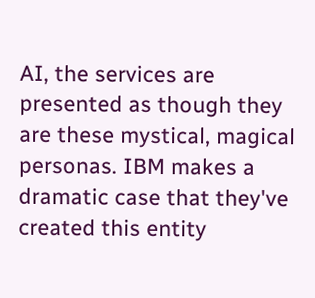AI, the services are presented as though they are these mystical, magical personas. IBM makes a dramatic case that they've created this entity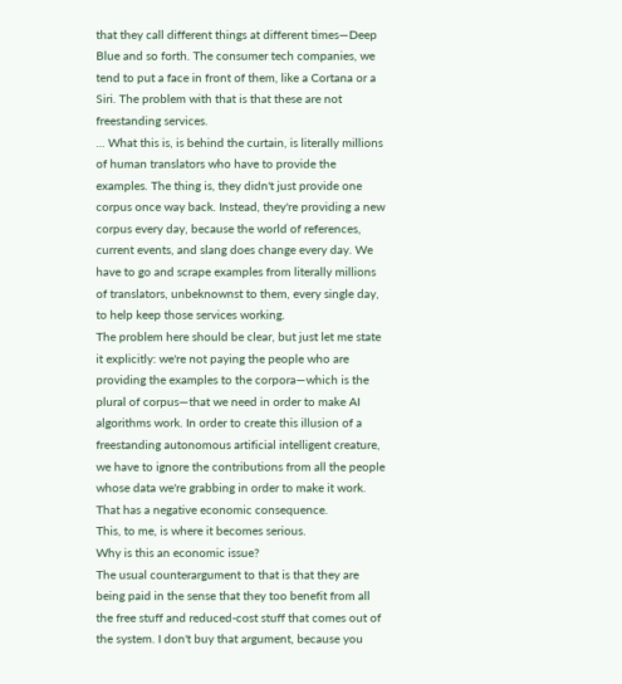that they call different things at different times—Deep Blue and so forth. The consumer tech companies, we tend to put a face in front of them, like a Cortana or a Siri. The problem with that is that these are not freestanding services.
... What this is, is behind the curtain, is literally millions of human translators who have to provide the examples. The thing is, they didn't just provide one corpus once way back. Instead, they're providing a new corpus every day, because the world of references, current events, and slang does change every day. We have to go and scrape examples from literally millions of translators, unbeknownst to them, every single day, to help keep those services working.
The problem here should be clear, but just let me state it explicitly: we're not paying the people who are providing the examples to the corpora—which is the plural of corpus—that we need in order to make AI algorithms work. In order to create this illusion of a freestanding autonomous artificial intelligent creature, we have to ignore the contributions from all the people whose data we're grabbing in order to make it work. That has a negative economic consequence.
This, to me, is where it becomes serious.
Why is this an economic issue?
The usual counterargument to that is that they are being paid in the sense that they too benefit from all the free stuff and reduced-cost stuff that comes out of the system. I don't buy that argument, because you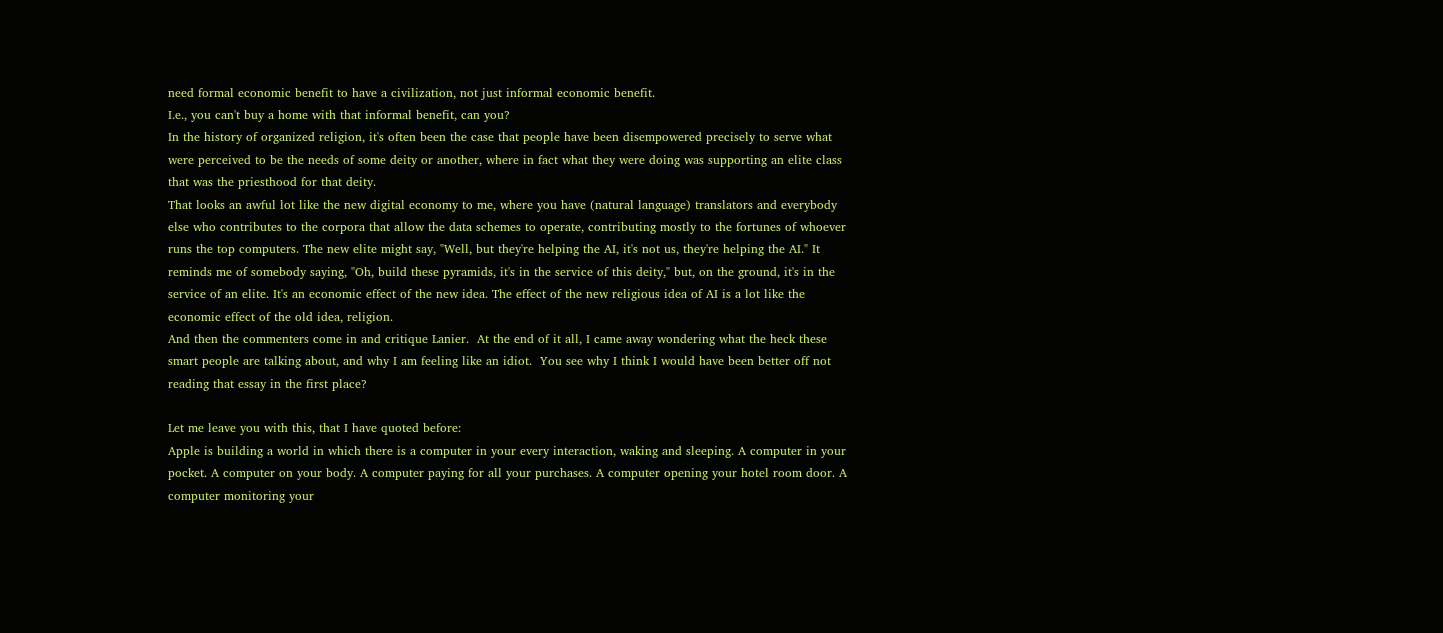need formal economic benefit to have a civilization, not just informal economic benefit.
I.e., you can't buy a home with that informal benefit, can you?
In the history of organized religion, it's often been the case that people have been disempowered precisely to serve what were perceived to be the needs of some deity or another, where in fact what they were doing was supporting an elite class that was the priesthood for that deity.
That looks an awful lot like the new digital economy to me, where you have (natural language) translators and everybody else who contributes to the corpora that allow the data schemes to operate, contributing mostly to the fortunes of whoever runs the top computers. The new elite might say, "Well, but they're helping the AI, it's not us, they're helping the AI." It reminds me of somebody saying, "Oh, build these pyramids, it's in the service of this deity," but, on the ground, it's in the service of an elite. It's an economic effect of the new idea. The effect of the new religious idea of AI is a lot like the economic effect of the old idea, religion.
And then the commenters come in and critique Lanier.  At the end of it all, I came away wondering what the heck these smart people are talking about, and why I am feeling like an idiot.  You see why I think I would have been better off not reading that essay in the first place?

Let me leave you with this, that I have quoted before:
Apple is building a world in which there is a computer in your every interaction, waking and sleeping. A computer in your pocket. A computer on your body. A computer paying for all your purchases. A computer opening your hotel room door. A computer monitoring your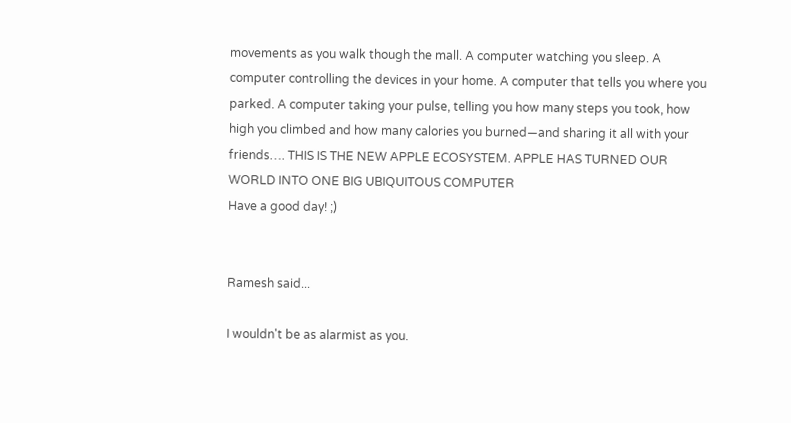movements as you walk though the mall. A computer watching you sleep. A computer controlling the devices in your home. A computer that tells you where you parked. A computer taking your pulse, telling you how many steps you took, how high you climbed and how many calories you burned—and sharing it all with your friends…. THIS IS THE NEW APPLE ECOSYSTEM. APPLE HAS TURNED OUR WORLD INTO ONE BIG UBIQUITOUS COMPUTER
Have a good day! ;)


Ramesh said...

I wouldn't be as alarmist as you.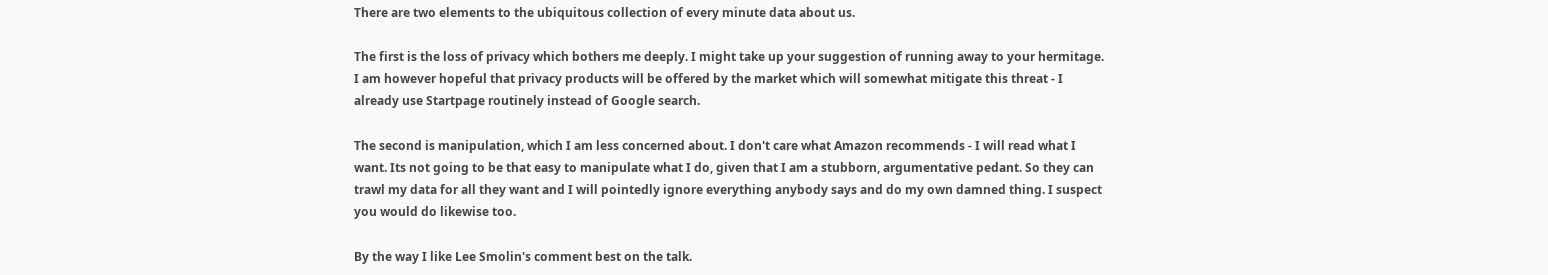There are two elements to the ubiquitous collection of every minute data about us.

The first is the loss of privacy which bothers me deeply. I might take up your suggestion of running away to your hermitage. I am however hopeful that privacy products will be offered by the market which will somewhat mitigate this threat - I already use Startpage routinely instead of Google search.

The second is manipulation, which I am less concerned about. I don't care what Amazon recommends - I will read what I want. Its not going to be that easy to manipulate what I do, given that I am a stubborn, argumentative pedant. So they can trawl my data for all they want and I will pointedly ignore everything anybody says and do my own damned thing. I suspect you would do likewise too.

By the way I like Lee Smolin's comment best on the talk.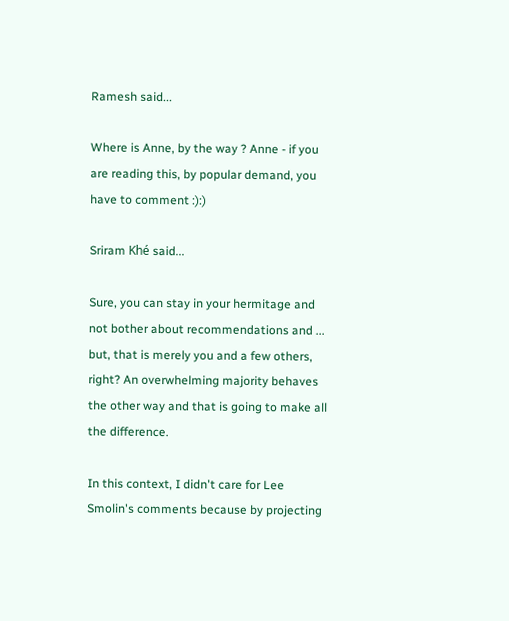Ramesh said...

Where is Anne, by the way ? Anne - if you are reading this, by popular demand, you have to comment :):)

Sriram Khé said...

Sure, you can stay in your hermitage and not bother about recommendations and ... but, that is merely you and a few others, right? An overwhelming majority behaves the other way and that is going to make all the difference.

In this context, I didn't care for Lee Smolin's comments because by projecting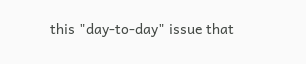this "day-to-day" issue that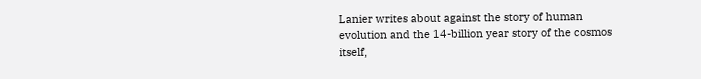Lanier writes about against the story of human evolution and the 14-billion year story of the cosmos itself,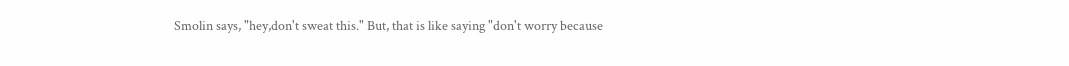Smolin says, "hey,don't sweat this." But, that is like saying "don't worry because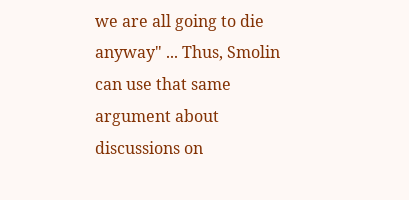we are all going to die anyway" ... Thus, Smolin can use that same argument about discussions on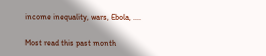income inequality, wars, Ebola, ....

Most read this past month